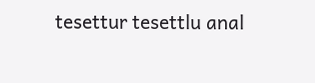tesettur tesettlu anal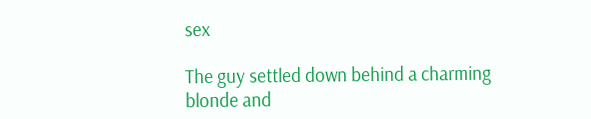sex

The guy settled down behind a charming blonde and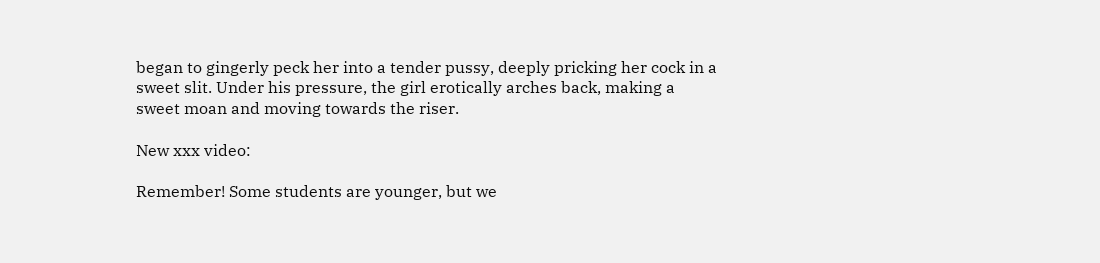began to gingerly peck her into a tender pussy, deeply pricking her cock in a sweet slit. Under his pressure, the girl erotically arches back, making a sweet moan and moving towards the riser.

New xxx video:

Remember! Some students are younger, but we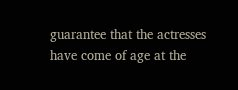guarantee that the actresses have come of age at the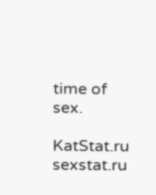time of sex.

KatStat.ru sexstat.ru